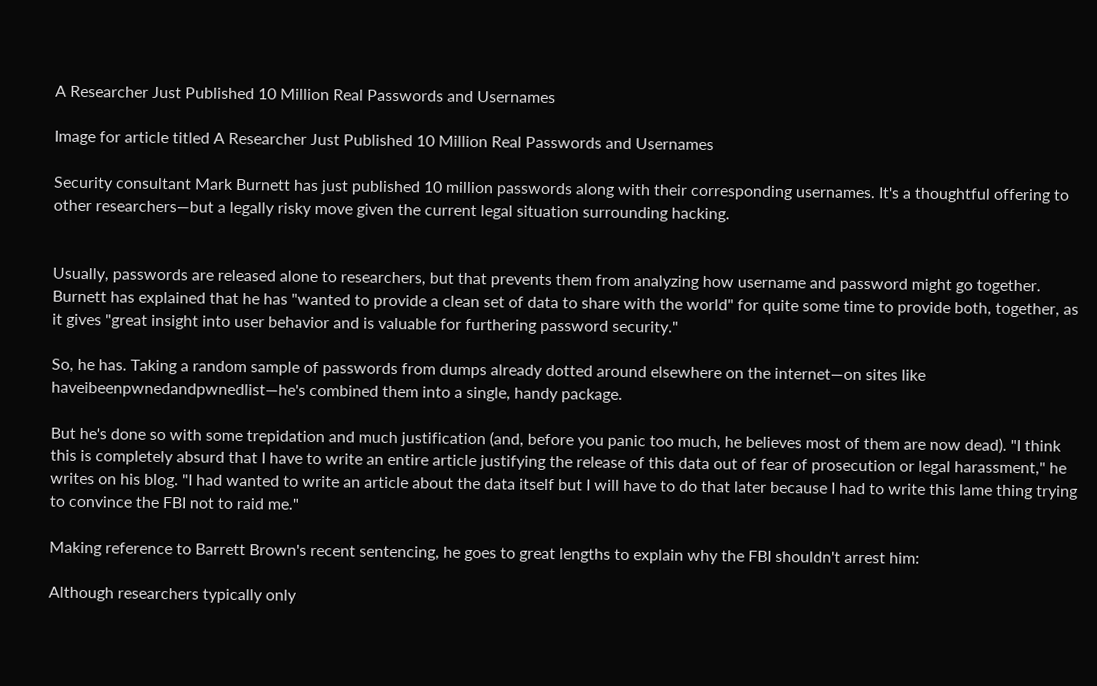A Researcher Just Published 10 Million Real Passwords and Usernames

Image for article titled A Researcher Just Published 10 Million Real Passwords and Usernames

Security consultant Mark Burnett has just published 10 million passwords along with their corresponding usernames. It's a thoughtful offering to other researchers—but a legally risky move given the current legal situation surrounding hacking.


Usually, passwords are released alone to researchers, but that prevents them from analyzing how username and password might go together. Burnett has explained that he has "wanted to provide a clean set of data to share with the world" for quite some time to provide both, together, as it gives "great insight into user behavior and is valuable for furthering password security."

So, he has. Taking a random sample of passwords from dumps already dotted around elsewhere on the internet—on sites like haveibeenpwnedandpwnedlist—he's combined them into a single, handy package.

But he's done so with some trepidation and much justification (and, before you panic too much, he believes most of them are now dead). "I think this is completely absurd that I have to write an entire article justifying the release of this data out of fear of prosecution or legal harassment," he writes on his blog. "I had wanted to write an article about the data itself but I will have to do that later because I had to write this lame thing trying to convince the FBI not to raid me."

Making reference to Barrett Brown's recent sentencing, he goes to great lengths to explain why the FBI shouldn't arrest him:

Although researchers typically only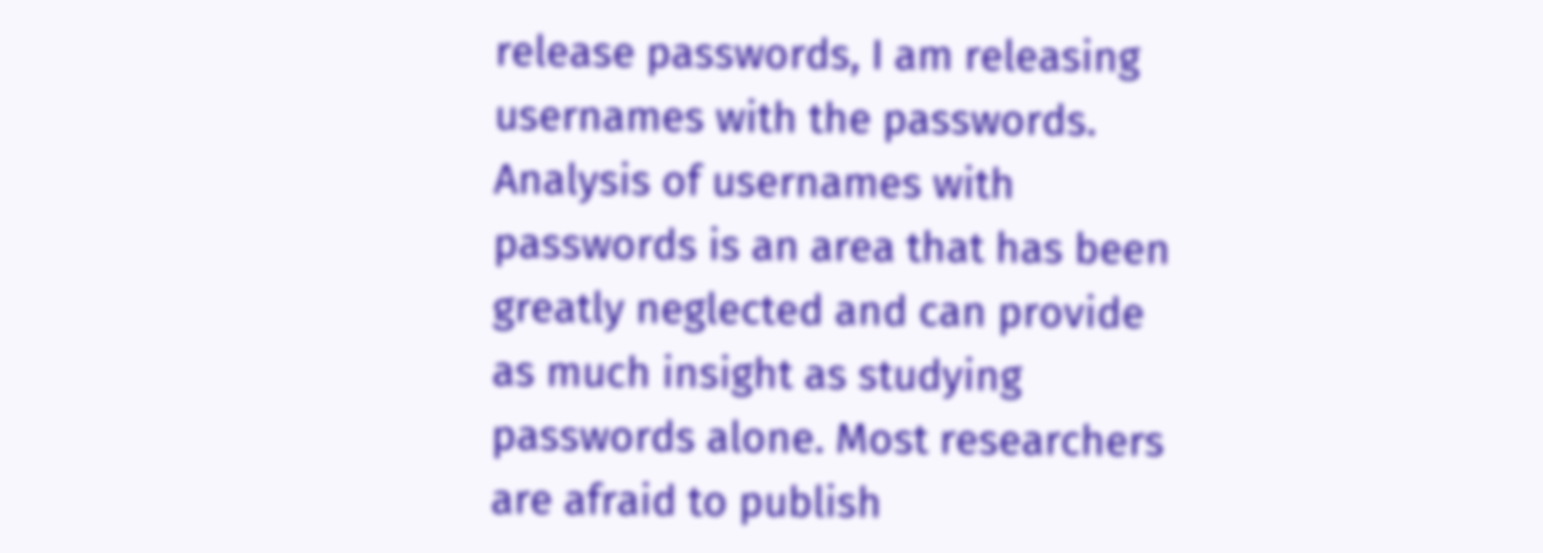release passwords, I am releasing usernames with the passwords. Analysis of usernames with passwords is an area that has been greatly neglected and can provide as much insight as studying passwords alone. Most researchers are afraid to publish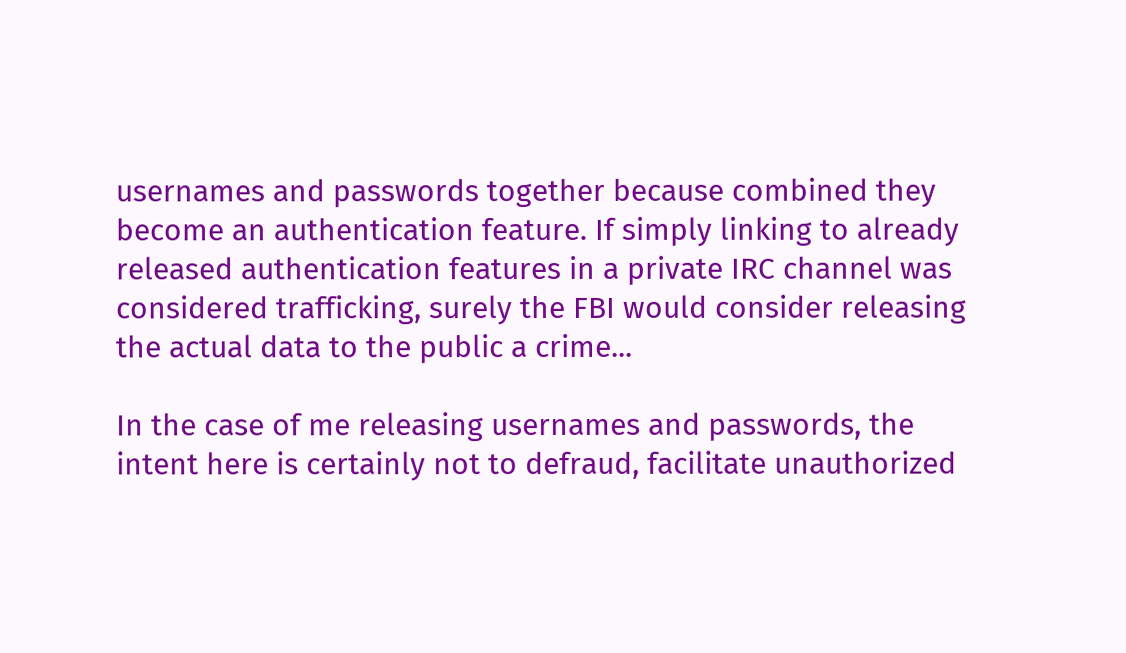usernames and passwords together because combined they become an authentication feature. If simply linking to already released authentication features in a private IRC channel was considered trafficking, surely the FBI would consider releasing the actual data to the public a crime...

In the case of me releasing usernames and passwords, the intent here is certainly not to defraud, facilitate unauthorized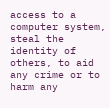access to a computer system, steal the identity of others, to aid any crime or to harm any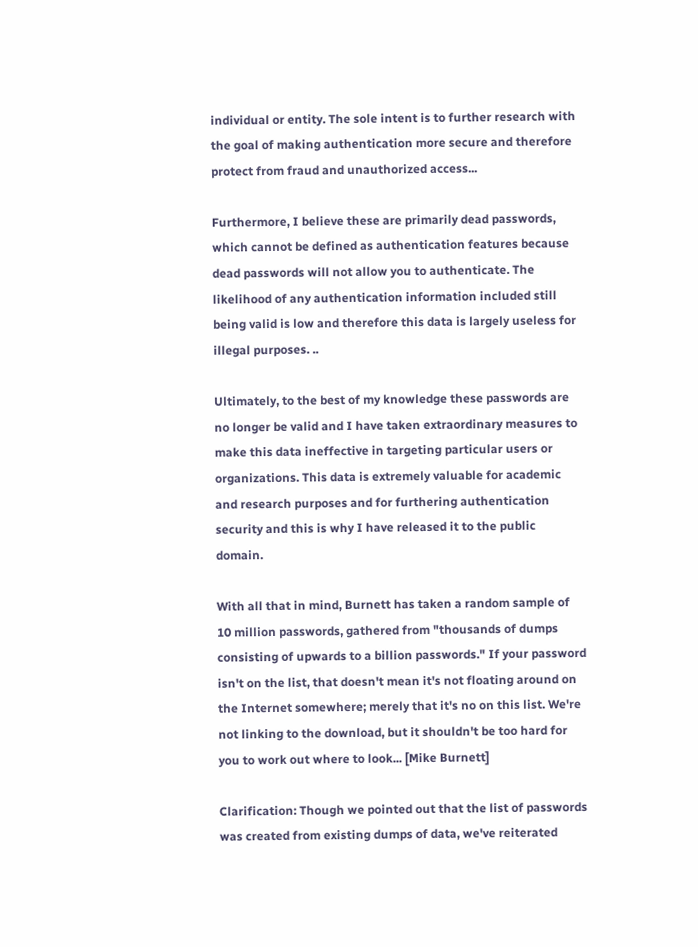individual or entity. The sole intent is to further research with the goal of making authentication more secure and therefore protect from fraud and unauthorized access...

Furthermore, I believe these are primarily dead passwords, which cannot be defined as authentication features because dead passwords will not allow you to authenticate. The likelihood of any authentication information included still being valid is low and therefore this data is largely useless for illegal purposes. ..

Ultimately, to the best of my knowledge these passwords are no longer be valid and I have taken extraordinary measures to make this data ineffective in targeting particular users or organizations. This data is extremely valuable for academic and research purposes and for furthering authentication security and this is why I have released it to the public domain.

With all that in mind, Burnett has taken a random sample of 10 million passwords, gathered from "thousands of dumps consisting of upwards to a billion passwords." If your password isn't on the list, that doesn't mean it's not floating around on the Internet somewhere; merely that it's no on this list. We're not linking to the download, but it shouldn't be too hard for you to work out where to look... [Mike Burnett]

Clarification: Though we pointed out that the list of passwords was created from existing dumps of data, we've reiterated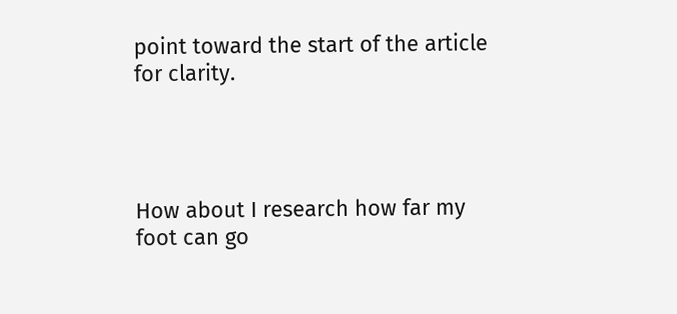point toward the start of the article for clarity.




How about I research how far my foot can go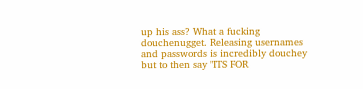up his ass? What a fucking douchenugget. Releasing usernames and passwords is incredibly douchey but to then say "ITS FOR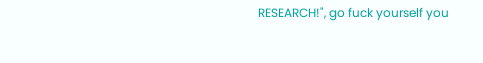RESEARCH!", go fuck yourself you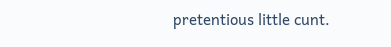pretentious little cunt.